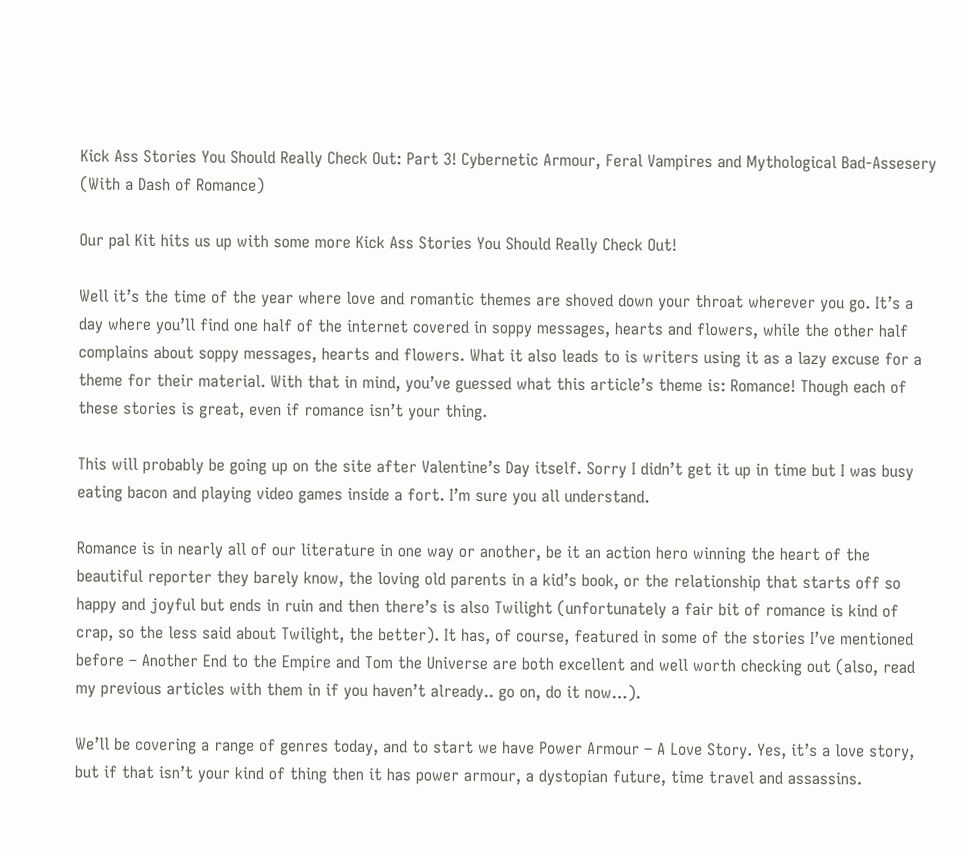Kick Ass Stories You Should Really Check Out: Part 3! Cybernetic Armour, Feral Vampires and Mythological Bad-Assesery (With a Dash of Romance)

Our pal Kit hits us up with some more Kick Ass Stories You Should Really Check Out!

Well it’s the time of the year where love and romantic themes are shoved down your throat wherever you go. It’s a day where you’ll find one half of the internet covered in soppy messages, hearts and flowers, while the other half complains about soppy messages, hearts and flowers. What it also leads to is writers using it as a lazy excuse for a theme for their material. With that in mind, you’ve guessed what this article’s theme is: Romance! Though each of these stories is great, even if romance isn’t your thing.

This will probably be going up on the site after Valentine’s Day itself. Sorry I didn’t get it up in time but I was busy eating bacon and playing video games inside a fort. I’m sure you all understand.

Romance is in nearly all of our literature in one way or another, be it an action hero winning the heart of the beautiful reporter they barely know, the loving old parents in a kid’s book, or the relationship that starts off so happy and joyful but ends in ruin and then there’s is also Twilight (unfortunately a fair bit of romance is kind of crap, so the less said about Twilight, the better). It has, of course, featured in some of the stories I’ve mentioned before – Another End to the Empire and Tom the Universe are both excellent and well worth checking out (also, read my previous articles with them in if you haven’t already.. go on, do it now…).

We’ll be covering a range of genres today, and to start we have Power Armour – A Love Story. Yes, it’s a love story, but if that isn’t your kind of thing then it has power armour, a dystopian future, time travel and assassins.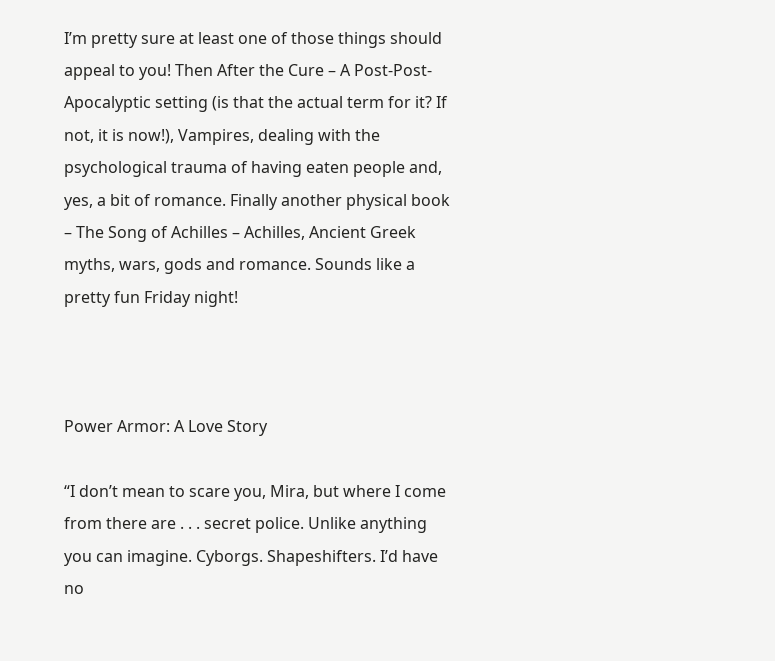I’m pretty sure at least one of those things should appeal to you! Then After the Cure – A Post-Post-Apocalyptic setting (is that the actual term for it? If not, it is now!), Vampires, dealing with the psychological trauma of having eaten people and, yes, a bit of romance. Finally another physical book – The Song of Achilles – Achilles, Ancient Greek myths, wars, gods and romance. Sounds like a pretty fun Friday night!



Power Armor: A Love Story

“I don’t mean to scare you, Mira, but where I come from there are . . . secret police. Unlike anything you can imagine. Cyborgs. Shapeshifters. I’d have no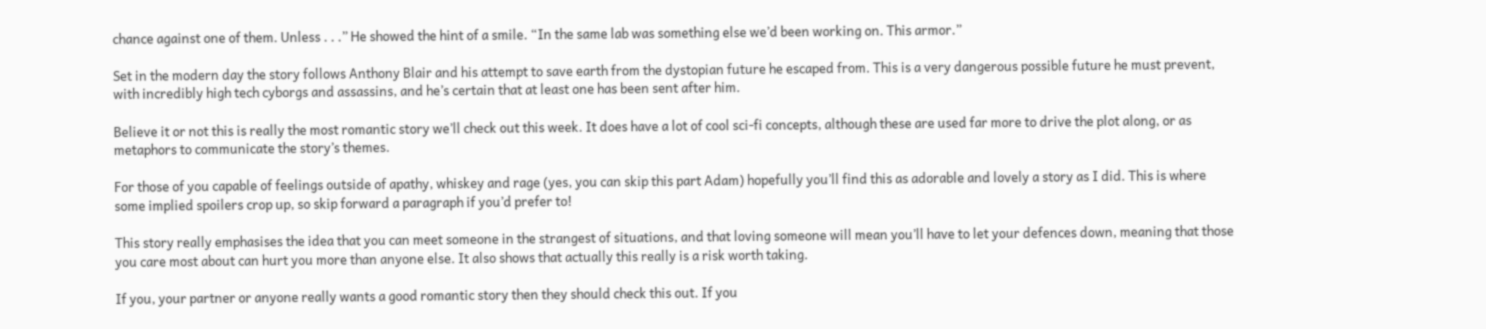chance against one of them. Unless . . .” He showed the hint of a smile. “In the same lab was something else we’d been working on. This armor.”

Set in the modern day the story follows Anthony Blair and his attempt to save earth from the dystopian future he escaped from. This is a very dangerous possible future he must prevent, with incredibly high tech cyborgs and assassins, and he’s certain that at least one has been sent after him.

Believe it or not this is really the most romantic story we’ll check out this week. It does have a lot of cool sci-fi concepts, although these are used far more to drive the plot along, or as metaphors to communicate the story’s themes.

For those of you capable of feelings outside of apathy, whiskey and rage (yes, you can skip this part Adam) hopefully you’ll find this as adorable and lovely a story as I did. This is where some implied spoilers crop up, so skip forward a paragraph if you’d prefer to!

This story really emphasises the idea that you can meet someone in the strangest of situations, and that loving someone will mean you’ll have to let your defences down, meaning that those you care most about can hurt you more than anyone else. It also shows that actually this really is a risk worth taking.

If you, your partner or anyone really wants a good romantic story then they should check this out. If you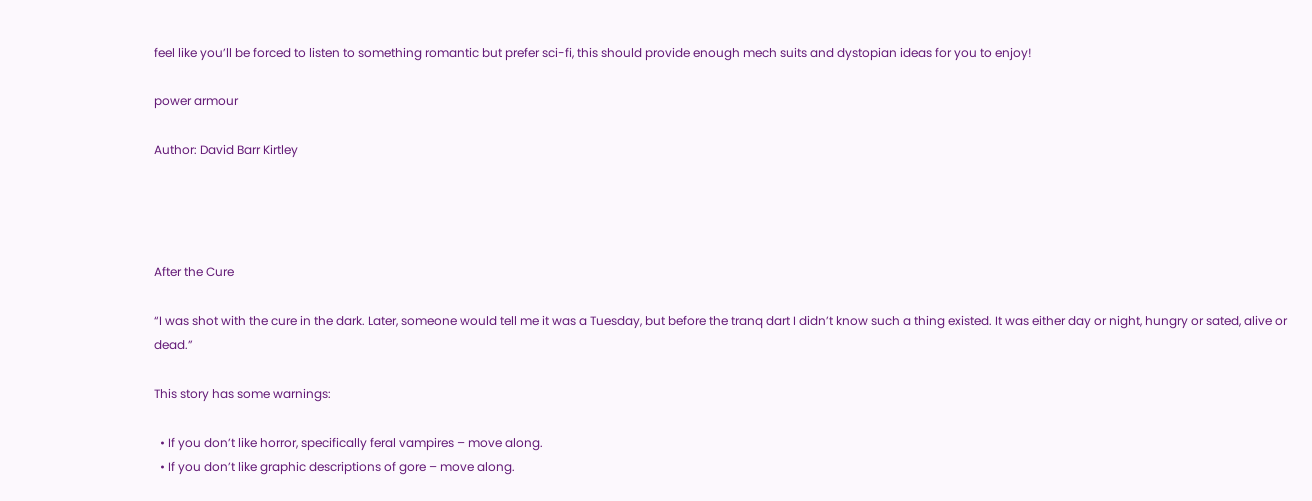feel like you’ll be forced to listen to something romantic but prefer sci-fi, this should provide enough mech suits and dystopian ideas for you to enjoy!

power armour

Author: David Barr Kirtley




After the Cure

“I was shot with the cure in the dark. Later, someone would tell me it was a Tuesday, but before the tranq dart I didn’t know such a thing existed. It was either day or night, hungry or sated, alive or dead.”

This story has some warnings:

  • If you don’t like horror, specifically feral vampires – move along.
  • If you don’t like graphic descriptions of gore – move along.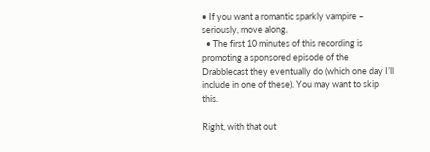• If you want a romantic sparkly vampire – seriously, move along.
  • The first 10 minutes of this recording is promoting a sponsored episode of the Drabblecast they eventually do (which one day I’ll include in one of these). You may want to skip this.

Right, with that out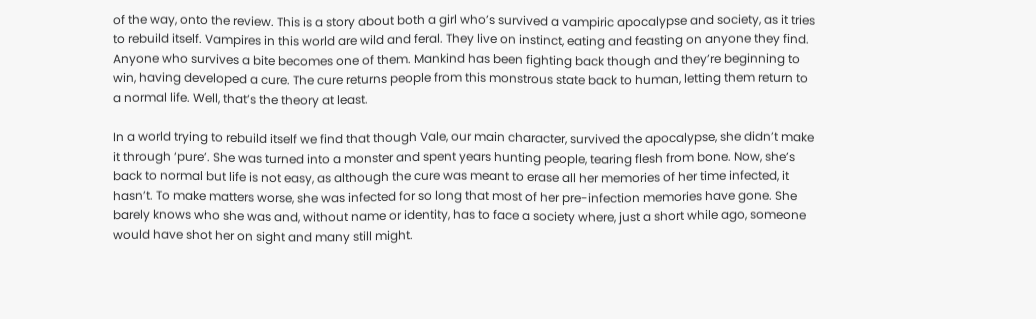of the way, onto the review. This is a story about both a girl who’s survived a vampiric apocalypse and society, as it tries to rebuild itself. Vampires in this world are wild and feral. They live on instinct, eating and feasting on anyone they find. Anyone who survives a bite becomes one of them. Mankind has been fighting back though and they’re beginning to win, having developed a cure. The cure returns people from this monstrous state back to human, letting them return to a normal life. Well, that’s the theory at least.

In a world trying to rebuild itself we find that though Vale, our main character, survived the apocalypse, she didn’t make it through ‘pure’. She was turned into a monster and spent years hunting people, tearing flesh from bone. Now, she’s back to normal but life is not easy, as although the cure was meant to erase all her memories of her time infected, it hasn’t. To make matters worse, she was infected for so long that most of her pre-infection memories have gone. She barely knows who she was and, without name or identity, has to face a society where, just a short while ago, someone would have shot her on sight and many still might.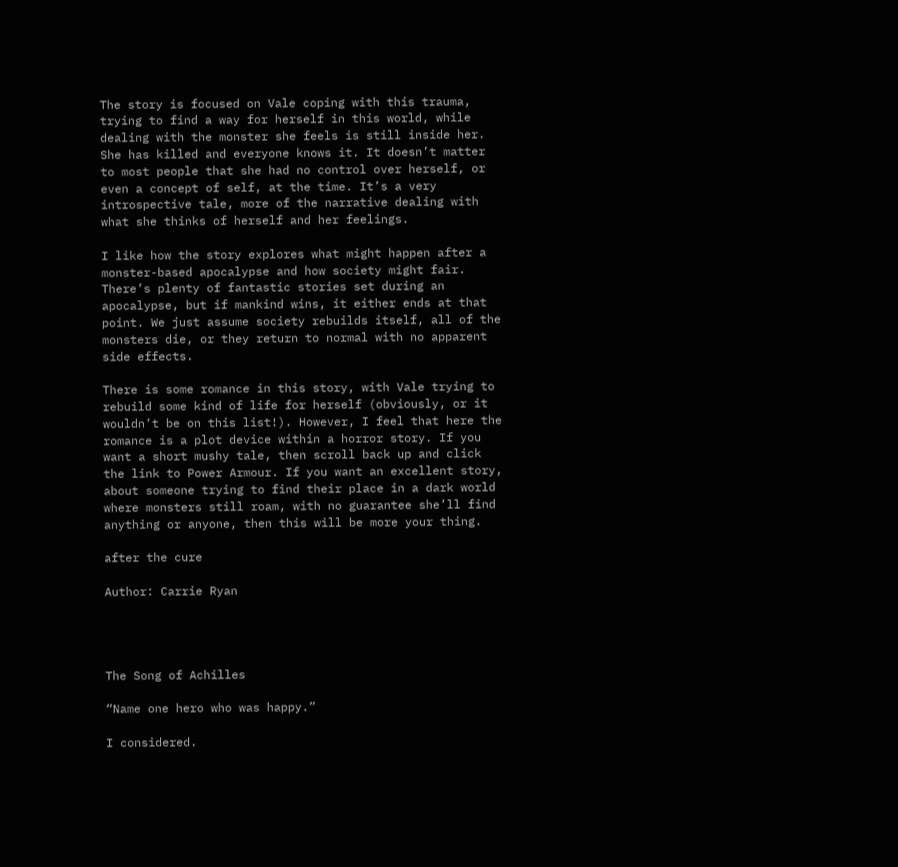The story is focused on Vale coping with this trauma, trying to find a way for herself in this world, while dealing with the monster she feels is still inside her. She has killed and everyone knows it. It doesn’t matter to most people that she had no control over herself, or even a concept of self, at the time. It’s a very introspective tale, more of the narrative dealing with what she thinks of herself and her feelings.

I like how the story explores what might happen after a monster-based apocalypse and how society might fair. There’s plenty of fantastic stories set during an apocalypse, but if mankind wins, it either ends at that point. We just assume society rebuilds itself, all of the monsters die, or they return to normal with no apparent side effects.

There is some romance in this story, with Vale trying to rebuild some kind of life for herself (obviously, or it wouldn’t be on this list!). However, I feel that here the romance is a plot device within a horror story. If you want a short mushy tale, then scroll back up and click the link to Power Armour. If you want an excellent story, about someone trying to find their place in a dark world where monsters still roam, with no guarantee she’ll find anything or anyone, then this will be more your thing.

after the cure

Author: Carrie Ryan




The Song of Achilles

“Name one hero who was happy.”

I considered.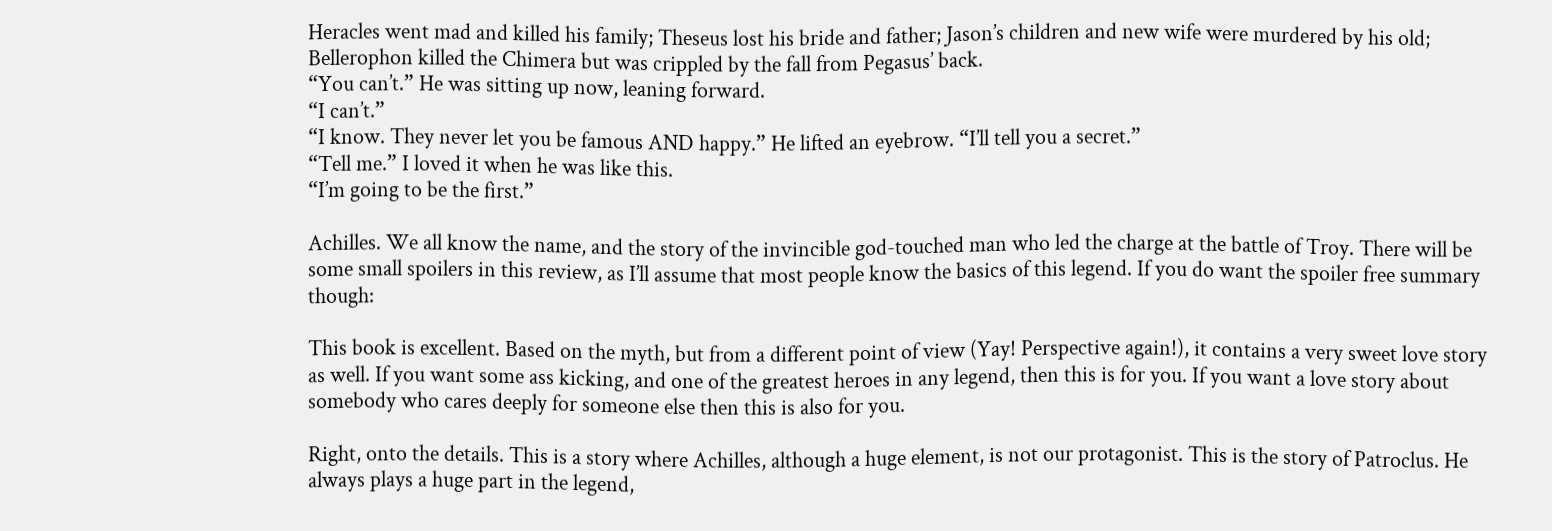Heracles went mad and killed his family; Theseus lost his bride and father; Jason’s children and new wife were murdered by his old; Bellerophon killed the Chimera but was crippled by the fall from Pegasus’ back.
“You can’t.” He was sitting up now, leaning forward.
“I can’t.”
“I know. They never let you be famous AND happy.” He lifted an eyebrow. “I’ll tell you a secret.”
“Tell me.” I loved it when he was like this.
“I’m going to be the first.”

Achilles. We all know the name, and the story of the invincible god-touched man who led the charge at the battle of Troy. There will be some small spoilers in this review, as I’ll assume that most people know the basics of this legend. If you do want the spoiler free summary though:

This book is excellent. Based on the myth, but from a different point of view (Yay! Perspective again!), it contains a very sweet love story as well. If you want some ass kicking, and one of the greatest heroes in any legend, then this is for you. If you want a love story about somebody who cares deeply for someone else then this is also for you.

Right, onto the details. This is a story where Achilles, although a huge element, is not our protagonist. This is the story of Patroclus. He always plays a huge part in the legend,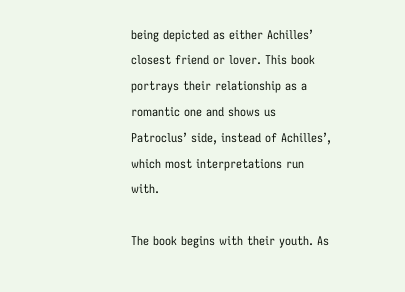being depicted as either Achilles’ closest friend or lover. This book portrays their relationship as a romantic one and shows us Patroclus’ side, instead of Achilles’, which most interpretations run with.

The book begins with their youth. As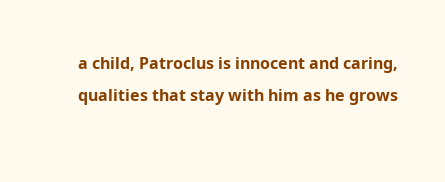a child, Patroclus is innocent and caring, qualities that stay with him as he grows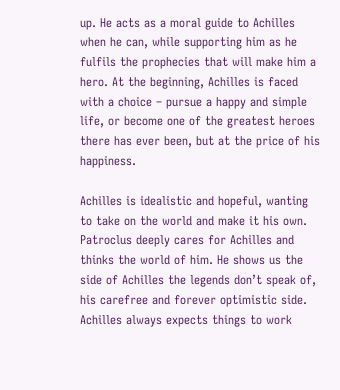up. He acts as a moral guide to Achilles when he can, while supporting him as he fulfils the prophecies that will make him a hero. At the beginning, Achilles is faced with a choice – pursue a happy and simple life, or become one of the greatest heroes there has ever been, but at the price of his happiness.

Achilles is idealistic and hopeful, wanting to take on the world and make it his own. Patroclus deeply cares for Achilles and thinks the world of him. He shows us the side of Achilles the legends don’t speak of, his carefree and forever optimistic side. Achilles always expects things to work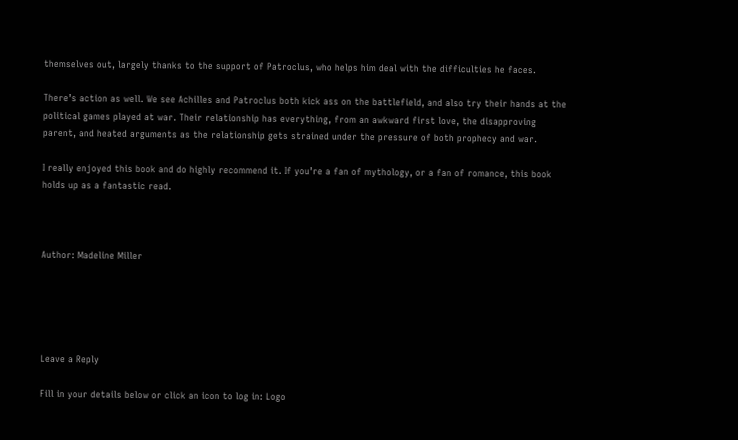themselves out, largely thanks to the support of Patroclus, who helps him deal with the difficulties he faces.

There’s action as well. We see Achilles and Patroclus both kick ass on the battlefield, and also try their hands at the political games played at war. Their relationship has everything, from an awkward first love, the disapproving parent, and heated arguments as the relationship gets strained under the pressure of both prophecy and war.

I really enjoyed this book and do highly recommend it. If you’re a fan of mythology, or a fan of romance, this book holds up as a fantastic read.



Author: Madeline Miller





Leave a Reply

Fill in your details below or click an icon to log in: Logo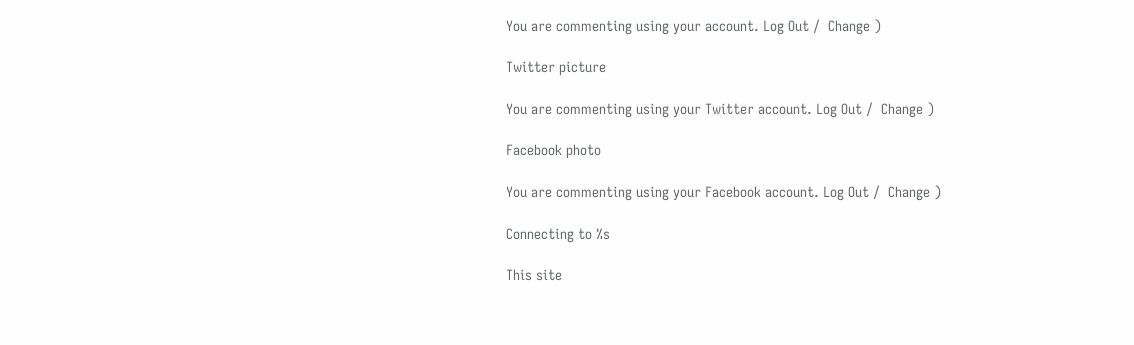You are commenting using your account. Log Out /  Change )

Twitter picture

You are commenting using your Twitter account. Log Out /  Change )

Facebook photo

You are commenting using your Facebook account. Log Out /  Change )

Connecting to %s

This site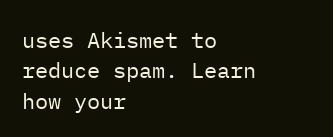uses Akismet to reduce spam. Learn how your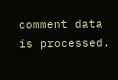comment data is processed.